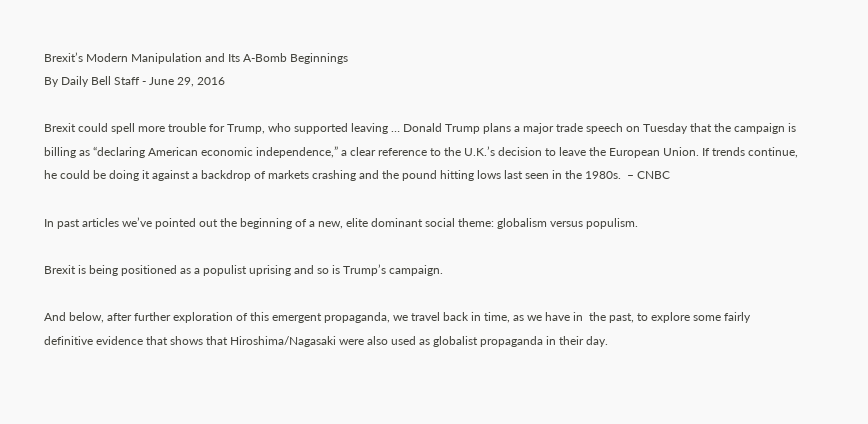Brexit’s Modern Manipulation and Its A-Bomb Beginnings
By Daily Bell Staff - June 29, 2016

Brexit could spell more trouble for Trump, who supported leaving … Donald Trump plans a major trade speech on Tuesday that the campaign is billing as “declaring American economic independence,” a clear reference to the U.K.’s decision to leave the European Union. If trends continue, he could be doing it against a backdrop of markets crashing and the pound hitting lows last seen in the 1980s.  – CNBC

In past articles we’ve pointed out the beginning of a new, elite dominant social theme: globalism versus populism.

Brexit is being positioned as a populist uprising and so is Trump’s campaign.

And below, after further exploration of this emergent propaganda, we travel back in time, as we have in  the past, to explore some fairly definitive evidence that shows that Hiroshima/Nagasaki were also used as globalist propaganda in their day.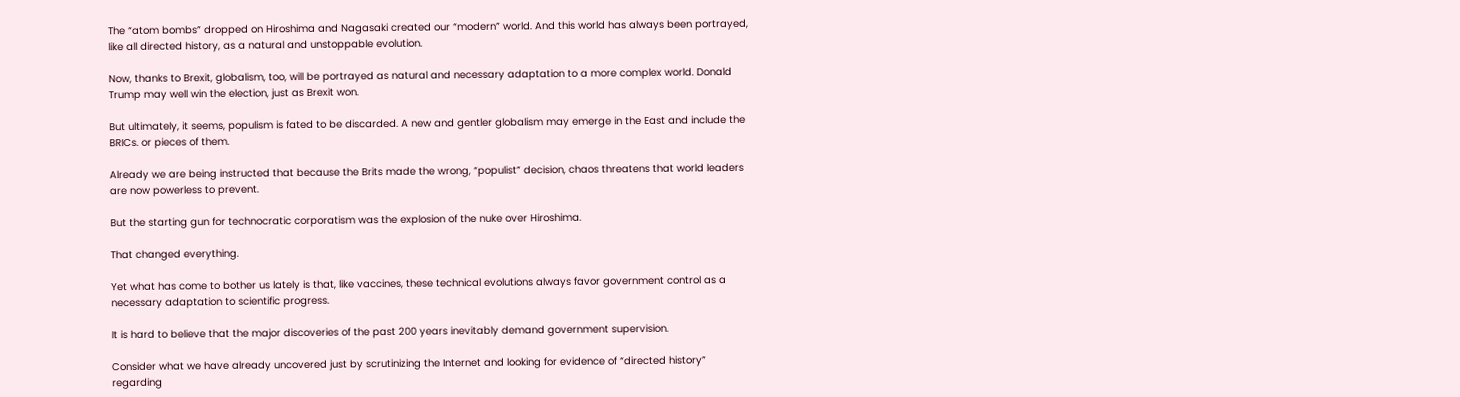The “atom bombs” dropped on Hiroshima and Nagasaki created our “modern” world. And this world has always been portrayed, like all directed history, as a natural and unstoppable evolution.

Now, thanks to Brexit, globalism, too, will be portrayed as natural and necessary adaptation to a more complex world. Donald Trump may well win the election, just as Brexit won.

But ultimately, it seems, populism is fated to be discarded. A new and gentler globalism may emerge in the East and include the BRICs. or pieces of them.

Already we are being instructed that because the Brits made the wrong, “populist” decision, chaos threatens that world leaders are now powerless to prevent.

But the starting gun for technocratic corporatism was the explosion of the nuke over Hiroshima.

That changed everything.

Yet what has come to bother us lately is that, like vaccines, these technical evolutions always favor government control as a necessary adaptation to scientific progress.

It is hard to believe that the major discoveries of the past 200 years inevitably demand government supervision.

Consider what we have already uncovered just by scrutinizing the Internet and looking for evidence of “directed history” regarding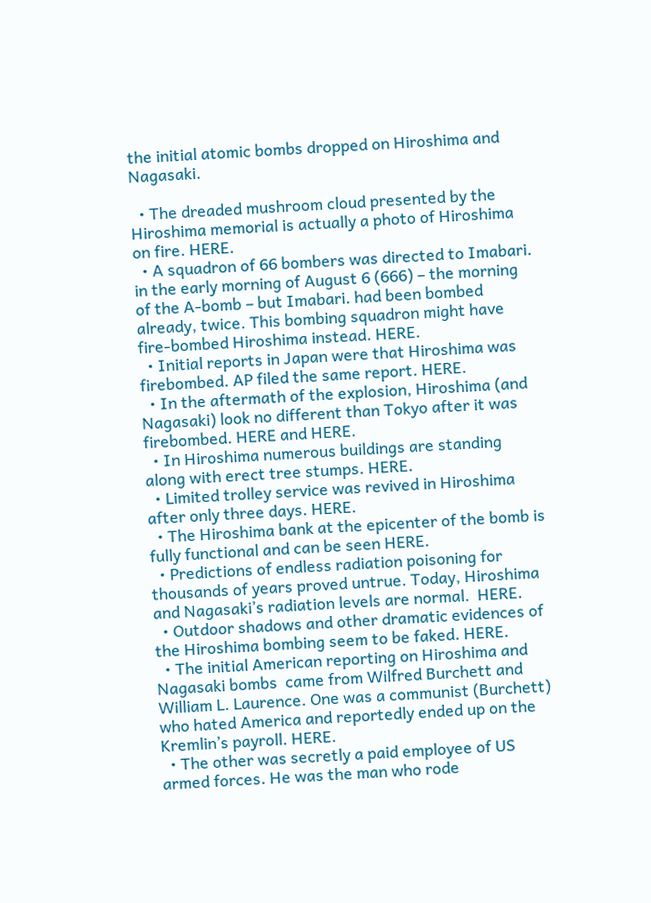the initial atomic bombs dropped on Hiroshima and Nagasaki.

  • The dreaded mushroom cloud presented by the Hiroshima memorial is actually a photo of Hiroshima on fire. HERE.
  • A squadron of 66 bombers was directed to Imabari. in the early morning of August 6 (666) – the morning of the A-bomb – but Imabari. had been bombed already, twice. This bombing squadron might have fire-bombed Hiroshima instead. HERE.
  • Initial reports in Japan were that Hiroshima was firebombed. AP filed the same report. HERE.
  • In the aftermath of the explosion, Hiroshima (and Nagasaki) look no different than Tokyo after it was firebombed. HERE and HERE.
  • In Hiroshima numerous buildings are standing along with erect tree stumps. HERE.
  • Limited trolley service was revived in Hiroshima after only three days. HERE.
  • The Hiroshima bank at the epicenter of the bomb is fully functional and can be seen HERE.
  • Predictions of endless radiation poisoning for thousands of years proved untrue. Today, Hiroshima and Nagasaki’s radiation levels are normal.  HERE.
  • Outdoor shadows and other dramatic evidences of the Hiroshima bombing seem to be faked. HERE.
  • The initial American reporting on Hiroshima and Nagasaki bombs  came from Wilfred Burchett and William L. Laurence. One was a communist (Burchett) who hated America and reportedly ended up on the Kremlin’s payroll. HERE.
  • The other was secretly a paid employee of US armed forces. He was the man who rode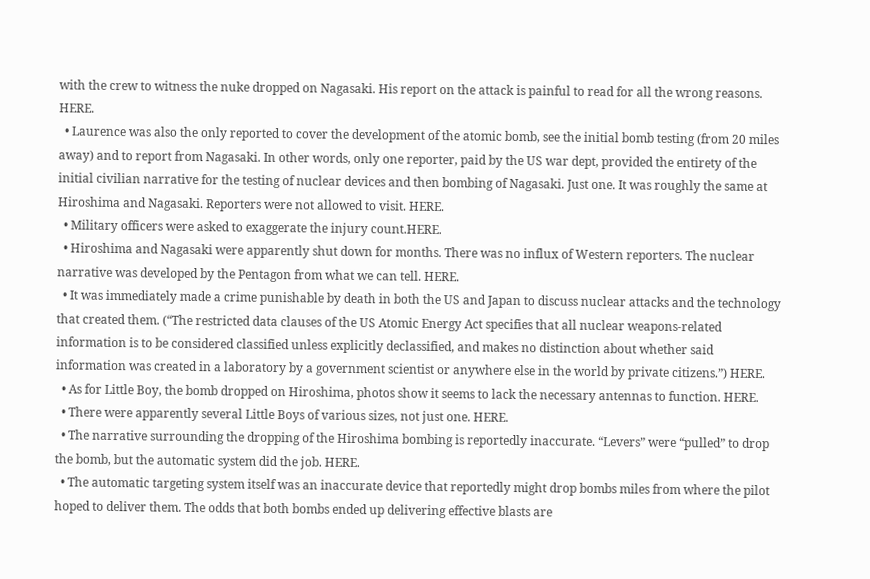with the crew to witness the nuke dropped on Nagasaki. His report on the attack is painful to read for all the wrong reasons. HERE.
  • Laurence was also the only reported to cover the development of the atomic bomb, see the initial bomb testing (from 20 miles away) and to report from Nagasaki. In other words, only one reporter, paid by the US war dept, provided the entirety of the initial civilian narrative for the testing of nuclear devices and then bombing of Nagasaki. Just one. It was roughly the same at Hiroshima and Nagasaki. Reporters were not allowed to visit. HERE.
  • Military officers were asked to exaggerate the injury count.HERE.
  • Hiroshima and Nagasaki were apparently shut down for months. There was no influx of Western reporters. The nuclear narrative was developed by the Pentagon from what we can tell. HERE.
  • It was immediately made a crime punishable by death in both the US and Japan to discuss nuclear attacks and the technology  that created them. (“The restricted data clauses of the US Atomic Energy Act specifies that all nuclear weapons-related information is to be considered classified unless explicitly declassified, and makes no distinction about whether said information was created in a laboratory by a government scientist or anywhere else in the world by private citizens.”) HERE.
  • As for Little Boy, the bomb dropped on Hiroshima, photos show it seems to lack the necessary antennas to function. HERE.
  • There were apparently several Little Boys of various sizes, not just one. HERE.
  • The narrative surrounding the dropping of the Hiroshima bombing is reportedly inaccurate. “Levers” were “pulled” to drop the bomb, but the automatic system did the job. HERE.
  • The automatic targeting system itself was an inaccurate device that reportedly might drop bombs miles from where the pilot hoped to deliver them. The odds that both bombs ended up delivering effective blasts are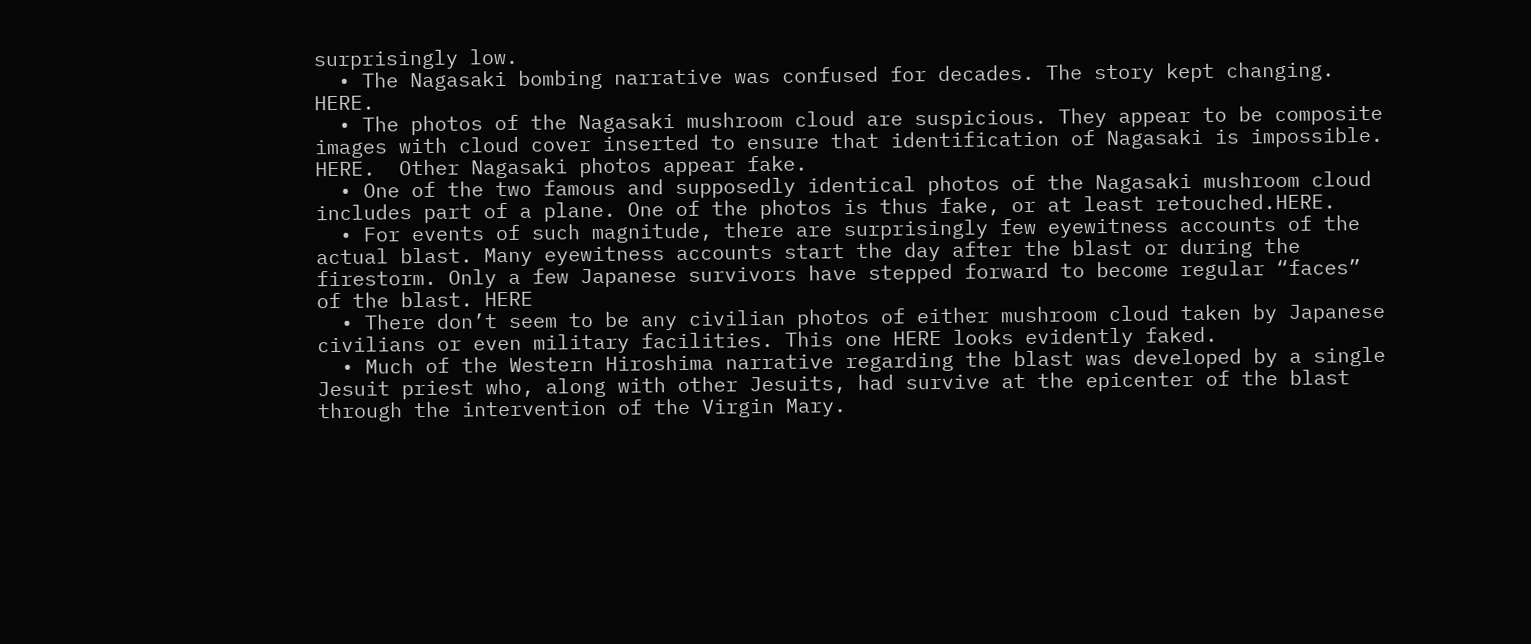surprisingly low.
  • The Nagasaki bombing narrative was confused for decades. The story kept changing.  HERE.
  • The photos of the Nagasaki mushroom cloud are suspicious. They appear to be composite images with cloud cover inserted to ensure that identification of Nagasaki is impossible. HERE.  Other Nagasaki photos appear fake.
  • One of the two famous and supposedly identical photos of the Nagasaki mushroom cloud includes part of a plane. One of the photos is thus fake, or at least retouched.HERE.
  • For events of such magnitude, there are surprisingly few eyewitness accounts of the actual blast. Many eyewitness accounts start the day after the blast or during the firestorm. Only a few Japanese survivors have stepped forward to become regular “faces” of the blast. HERE
  • There don’t seem to be any civilian photos of either mushroom cloud taken by Japanese civilians or even military facilities. This one HERE looks evidently faked.
  • Much of the Western Hiroshima narrative regarding the blast was developed by a single Jesuit priest who, along with other Jesuits, had survive at the epicenter of the blast through the intervention of the Virgin Mary.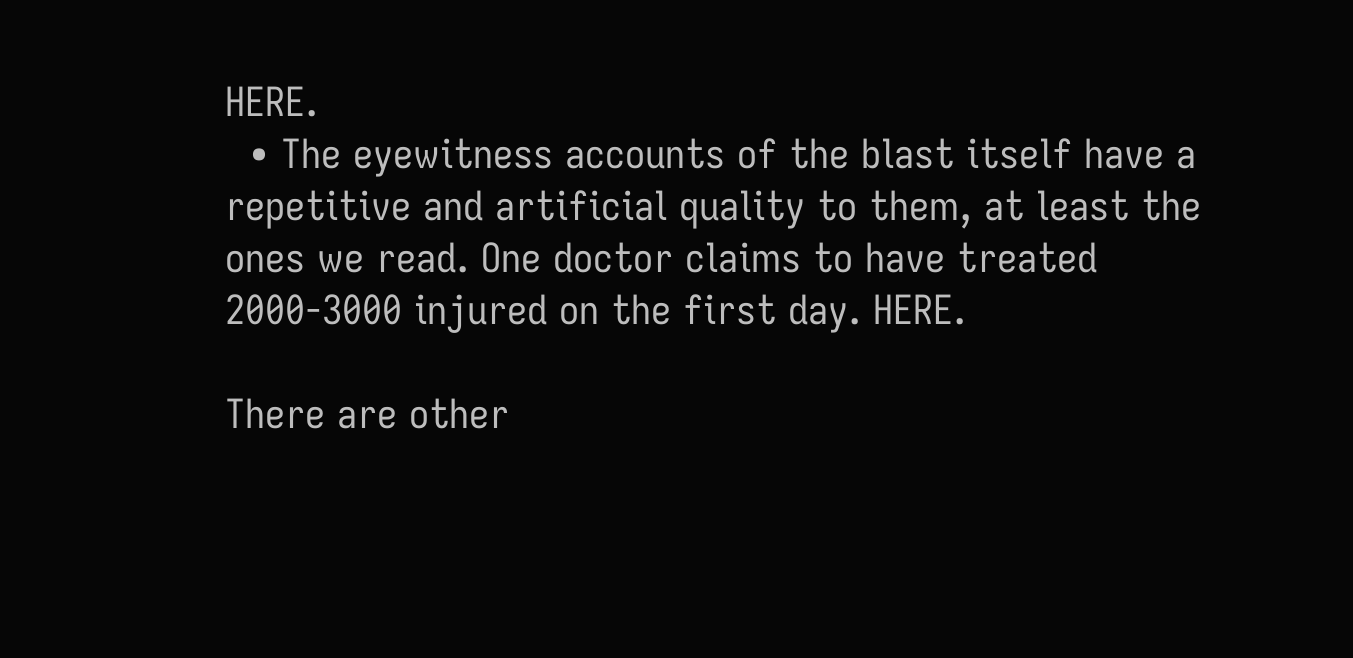HERE.
  • The eyewitness accounts of the blast itself have a repetitive and artificial quality to them, at least the ones we read. One doctor claims to have treated 2000-3000 injured on the first day. HERE.

There are other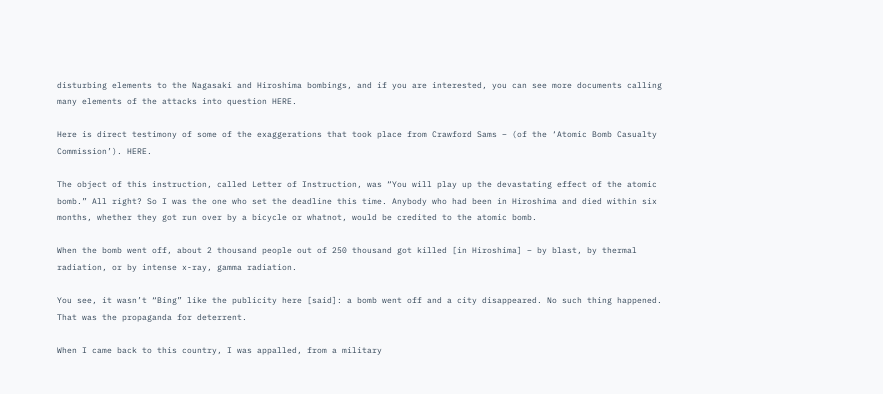disturbing elements to the Nagasaki and Hiroshima bombings, and if you are interested, you can see more documents calling many elements of the attacks into question HERE.

Here is direct testimony of some of the exaggerations that took place from Crawford Sams – (of the ‘Atomic Bomb Casualty Commission’). HERE.

The object of this instruction, called Letter of Instruction, was “You will play up the devastating effect of the atomic bomb.” All right? So I was the one who set the deadline this time. Anybody who had been in Hiroshima and died within six months, whether they got run over by a bicycle or whatnot, would be credited to the atomic bomb.

When the bomb went off, about 2 thousand people out of 250 thousand got killed [in Hiroshima] – by blast, by thermal radiation, or by intense x-ray, gamma radiation.

You see, it wasn’t “Bing” like the publicity here [said]: a bomb went off and a city disappeared. No such thing happened. That was the propaganda for deterrent.

When I came back to this country, I was appalled, from a military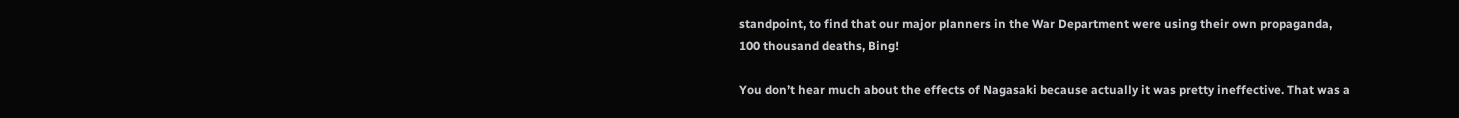standpoint, to find that our major planners in the War Department were using their own propaganda, 100 thousand deaths, Bing!

You don’t hear much about the effects of Nagasaki because actually it was pretty ineffective. That was a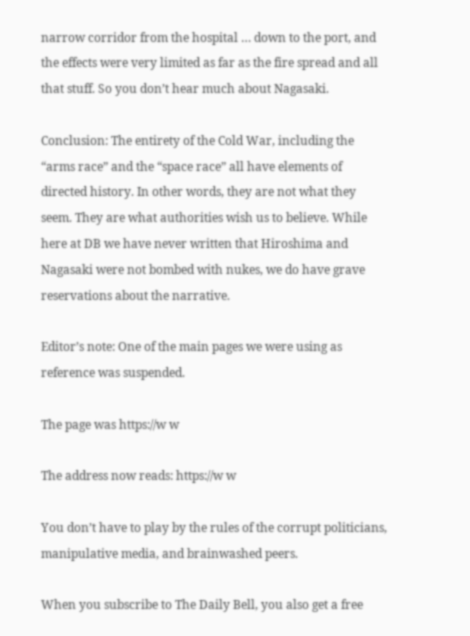narrow corridor from the hospital … down to the port, and the effects were very limited as far as the fire spread and all that stuff. So you don’t hear much about Nagasaki.

Conclusion: The entirety of the Cold War, including the “arms race” and the “space race” all have elements of directed history. In other words, they are not what they seem. They are what authorities wish us to believe. While here at DB we have never written that Hiroshima and Nagasaki were not bombed with nukes, we do have grave reservations about the narrative.

Editor’s note: One of the main pages we were using as reference was suspended.

The page was https://w w

The address now reads: https://w w

You don’t have to play by the rules of the corrupt politicians, manipulative media, and brainwashed peers.

When you subscribe to The Daily Bell, you also get a free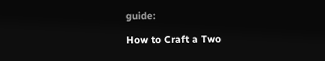guide:

How to Craft a Two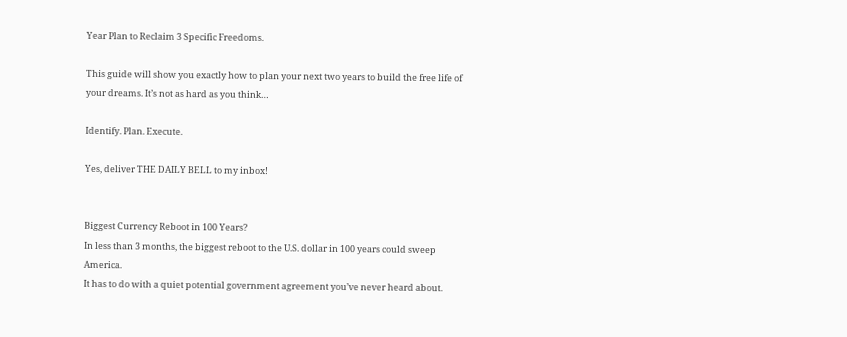Year Plan to Reclaim 3 Specific Freedoms.

This guide will show you exactly how to plan your next two years to build the free life of your dreams. It’s not as hard as you think…

Identify. Plan. Execute.

Yes, deliver THE DAILY BELL to my inbox!


Biggest Currency Reboot in 100 Years?
In less than 3 months, the biggest reboot to the U.S. dollar in 100 years could sweep America.
It has to do with a quiet potential government agreement you’ve never heard about.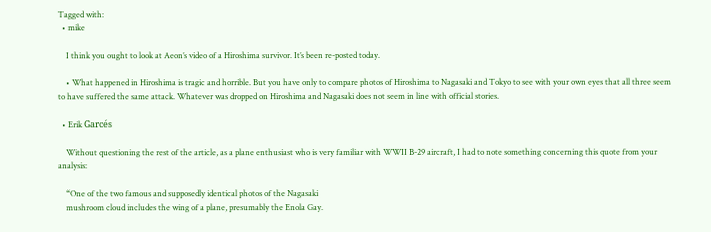Tagged with:
  • mike

    I think you ought to look at Aeon’s video of a Hiroshima survivor. It’s been re-posted today.

    • What happened in Hiroshima is tragic and horrible. But you have only to compare photos of Hiroshima to Nagasaki and Tokyo to see with your own eyes that all three seem to have suffered the same attack. Whatever was dropped on Hiroshima and Nagasaki does not seem in line with official stories.

  • Erik Garcés

    Without questioning the rest of the article, as a plane enthusiast who is very familiar with WWII B-29 aircraft, I had to note something concerning this quote from your analysis:

    “One of the two famous and supposedly identical photos of the Nagasaki
    mushroom cloud includes the wing of a plane, presumably the Enola Gay.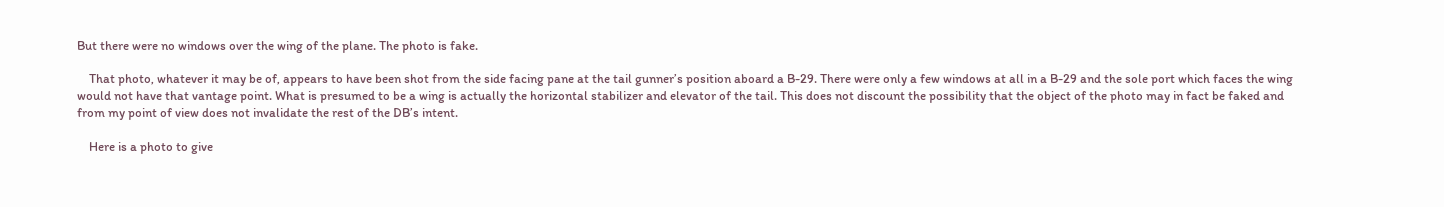But there were no windows over the wing of the plane. The photo is fake.

    That photo, whatever it may be of, appears to have been shot from the side facing pane at the tail gunner’s position aboard a B-29. There were only a few windows at all in a B-29 and the sole port which faces the wing would not have that vantage point. What is presumed to be a wing is actually the horizontal stabilizer and elevator of the tail. This does not discount the possibility that the object of the photo may in fact be faked and from my point of view does not invalidate the rest of the DB’s intent.

    Here is a photo to give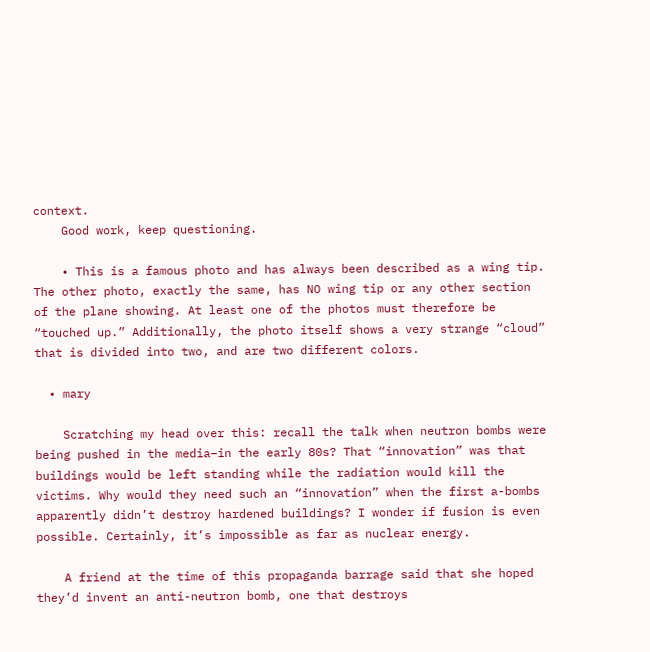context.
    Good work, keep questioning.

    • This is a famous photo and has always been described as a wing tip. The other photo, exactly the same, has NO wing tip or any other section of the plane showing. At least one of the photos must therefore be “touched up.” Additionally, the photo itself shows a very strange “cloud” that is divided into two, and are two different colors.

  • mary

    Scratching my head over this: recall the talk when neutron bombs were being pushed in the media–in the early 80s? That “innovation” was that buildings would be left standing while the radiation would kill the victims. Why would they need such an “innovation” when the first a-bombs apparently didn’t destroy hardened buildings? I wonder if fusion is even possible. Certainly, it’s impossible as far as nuclear energy.

    A friend at the time of this propaganda barrage said that she hoped they’d invent an anti-neutron bomb, one that destroys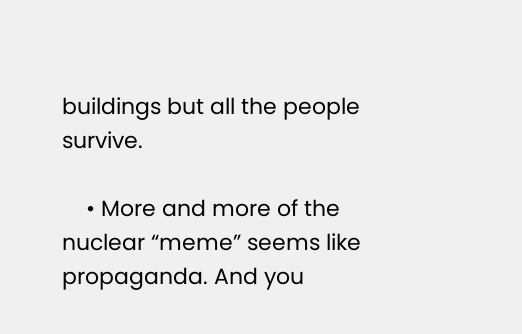buildings but all the people survive.

    • More and more of the nuclear “meme” seems like propaganda. And you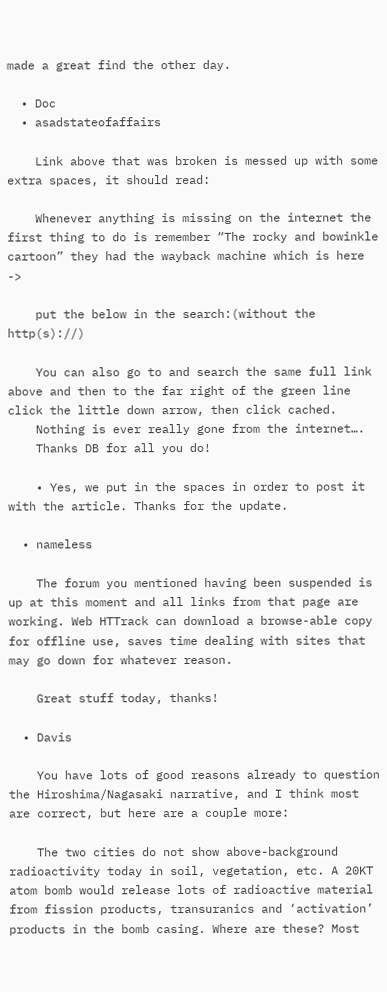made a great find the other day.

  • Doc
  • asadstateofaffairs

    Link above that was broken is messed up with some extra spaces, it should read:

    Whenever anything is missing on the internet the first thing to do is remember “The rocky and bowinkle cartoon” they had the wayback machine which is here ->

    put the below in the search:(without the http(s)://)

    You can also go to and search the same full link above and then to the far right of the green line click the little down arrow, then click cached.
    Nothing is ever really gone from the internet….
    Thanks DB for all you do!

    • Yes, we put in the spaces in order to post it with the article. Thanks for the update.

  • nameless

    The forum you mentioned having been suspended is up at this moment and all links from that page are working. Web HTTrack can download a browse-able copy for offline use, saves time dealing with sites that may go down for whatever reason.

    Great stuff today, thanks!

  • Davis

    You have lots of good reasons already to question the Hiroshima/Nagasaki narrative, and I think most are correct, but here are a couple more:

    The two cities do not show above-background radioactivity today in soil, vegetation, etc. A 20KT atom bomb would release lots of radioactive material from fission products, transuranics and ‘activation’ products in the bomb casing. Where are these? Most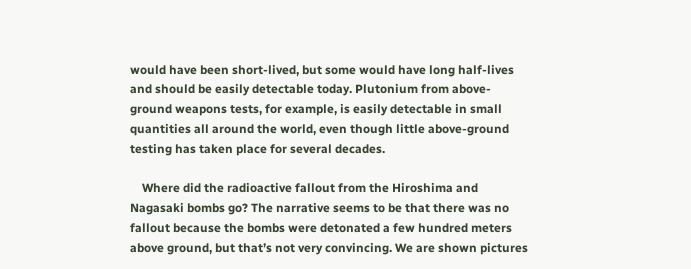would have been short-lived, but some would have long half-lives and should be easily detectable today. Plutonium from above-ground weapons tests, for example, is easily detectable in small quantities all around the world, even though little above-ground testing has taken place for several decades.

    Where did the radioactive fallout from the Hiroshima and Nagasaki bombs go? The narrative seems to be that there was no fallout because the bombs were detonated a few hundred meters above ground, but that’s not very convincing. We are shown pictures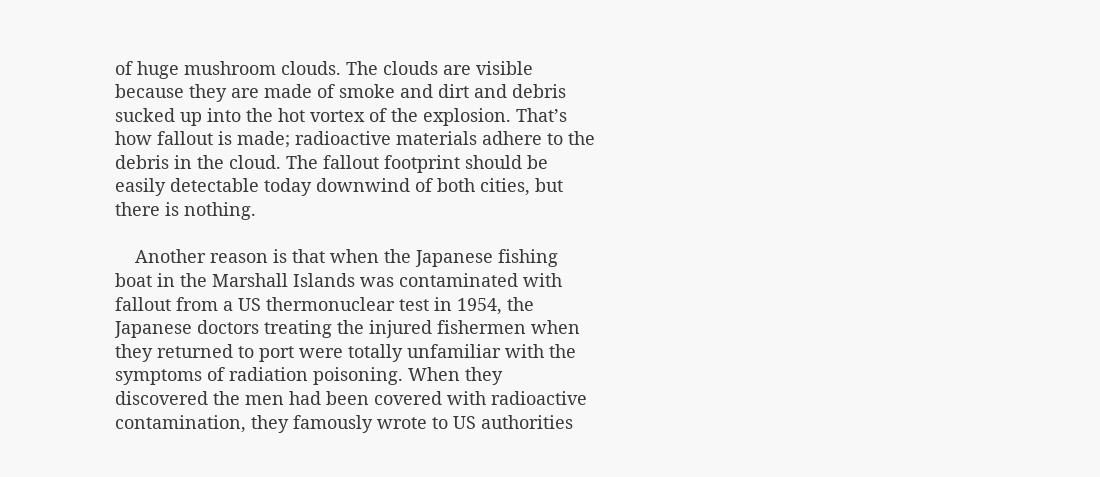of huge mushroom clouds. The clouds are visible because they are made of smoke and dirt and debris sucked up into the hot vortex of the explosion. That’s how fallout is made; radioactive materials adhere to the debris in the cloud. The fallout footprint should be easily detectable today downwind of both cities, but there is nothing.

    Another reason is that when the Japanese fishing boat in the Marshall Islands was contaminated with fallout from a US thermonuclear test in 1954, the Japanese doctors treating the injured fishermen when they returned to port were totally unfamiliar with the symptoms of radiation poisoning. When they discovered the men had been covered with radioactive contamination, they famously wrote to US authorities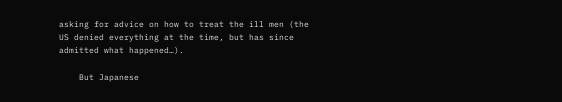asking for advice on how to treat the ill men (the US denied everything at the time, but has since admitted what happened…).

    But Japanese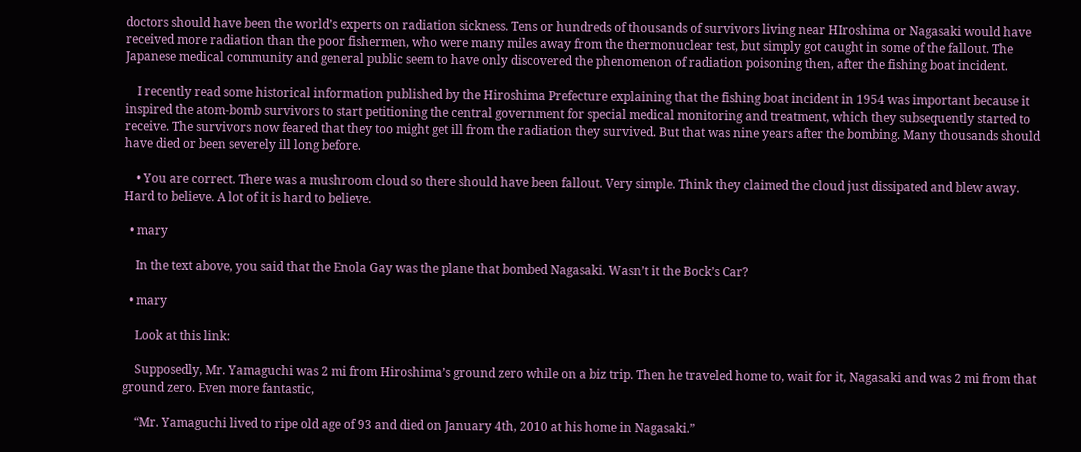doctors should have been the world’s experts on radiation sickness. Tens or hundreds of thousands of survivors living near HIroshima or Nagasaki would have received more radiation than the poor fishermen, who were many miles away from the thermonuclear test, but simply got caught in some of the fallout. The Japanese medical community and general public seem to have only discovered the phenomenon of radiation poisoning then, after the fishing boat incident.

    I recently read some historical information published by the Hiroshima Prefecture explaining that the fishing boat incident in 1954 was important because it inspired the atom-bomb survivors to start petitioning the central government for special medical monitoring and treatment, which they subsequently started to receive. The survivors now feared that they too might get ill from the radiation they survived. But that was nine years after the bombing. Many thousands should have died or been severely ill long before.

    • You are correct. There was a mushroom cloud so there should have been fallout. Very simple. Think they claimed the cloud just dissipated and blew away. Hard to believe. A lot of it is hard to believe.

  • mary

    In the text above, you said that the Enola Gay was the plane that bombed Nagasaki. Wasn’t it the Bock’s Car?

  • mary

    Look at this link:

    Supposedly, Mr. Yamaguchi was 2 mi from Hiroshima’s ground zero while on a biz trip. Then he traveled home to, wait for it, Nagasaki and was 2 mi from that ground zero. Even more fantastic,

    “Mr. Yamaguchi lived to ripe old age of 93 and died on January 4th, 2010 at his home in Nagasaki.”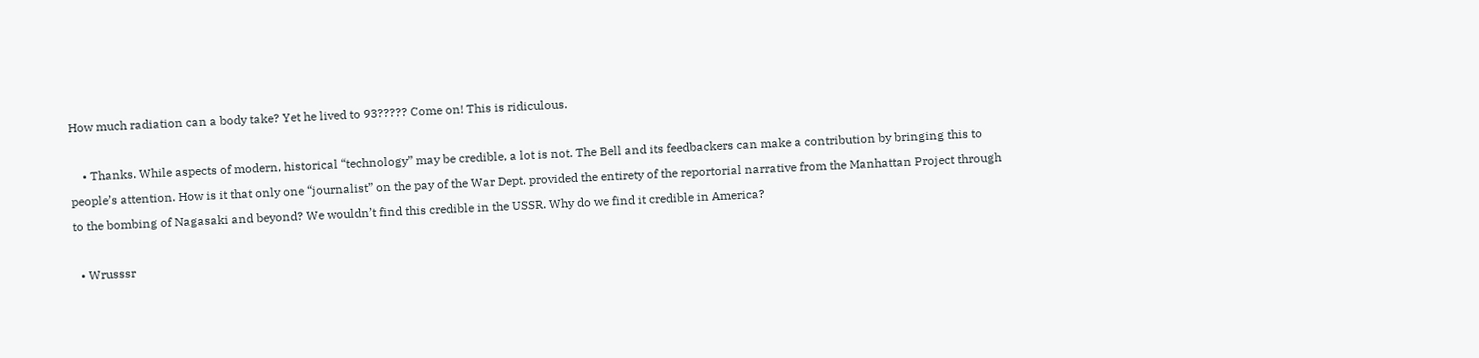How much radiation can a body take? Yet he lived to 93????? Come on! This is ridiculous.

    • Thanks. While aspects of modern, historical “technology” may be credible, a lot is not. The Bell and its feedbackers can make a contribution by bringing this to people’s attention. How is it that only one “journalist” on the pay of the War Dept. provided the entirety of the reportorial narrative from the Manhattan Project through to the bombing of Nagasaki and beyond? We wouldn’t find this credible in the USSR. Why do we find it credible in America?

  • Wrusssr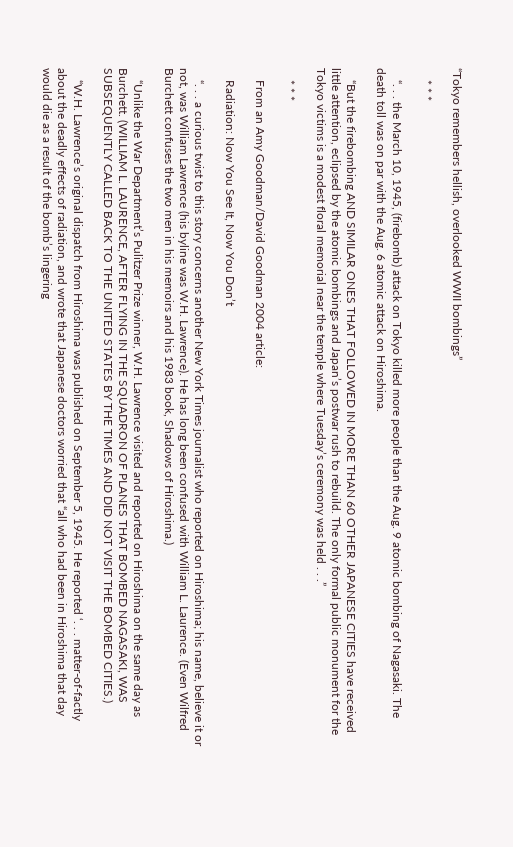“Tokyo remembers hellish, overlooked WWII bombings”

    * * *

    “. . . the March 10, 1945, (firebomb) attack on Tokyo killed more people than the Aug. 9 atomic bombing of Nagasaki. The death toll was on par with the Aug. 6 atomic attack on Hiroshima.

    “But the firebombing AND SIMILAR ONES THAT FOLLOWED IN MORE THAN 60 OTHER JAPANESE CITIES have received little attention, eclipsed by the atomic bombings and Japan’s postwar rush to rebuild. The only formal public monument for the Tokyo victims is a modest floral memorial near the temple where Tuesday’s ceremony was held . . .”

    * * *

    From an Amy Goodman/David Goodman 2004 article:

    Radiation: Now You See It, Now You Don’t

    “. . . a curious twist to this story concerns another New York Times journalist who reported on Hiroshima; his name, believe it or not, was William Lawrence (his byline was W.H. Lawrence). He has long been confused with William L. Laurence. (Even Wilfred Burchett confuses the two men in his memoirs and his 1983 book, Shadows of Hiroshima.)

    “Unlike the War Department’s Pulitzer Prize winner, W.H. Lawrence visited and reported on Hiroshima on the same day as Burchett. (WILLIAM L. LAURENCE, AFTER FLYING IN THE SQUADRON OF PLANES THAT BOMBED NAGASAKI, WAS SUBSEQUENTLY CALLED BACK TO THE UNITED STATES BY THE TIMES AND DID NOT VISIT THE BOMBED CITIES.)

    “W.H. Lawrence’s original dispatch from Hiroshima was published on September 5, 1945. He reported ‘. . . matter-of-factly about the deadly effects of radiation, and wrote that Japanese doctors worried that “all who had been in Hiroshima that day would die as a result of the bomb’s lingering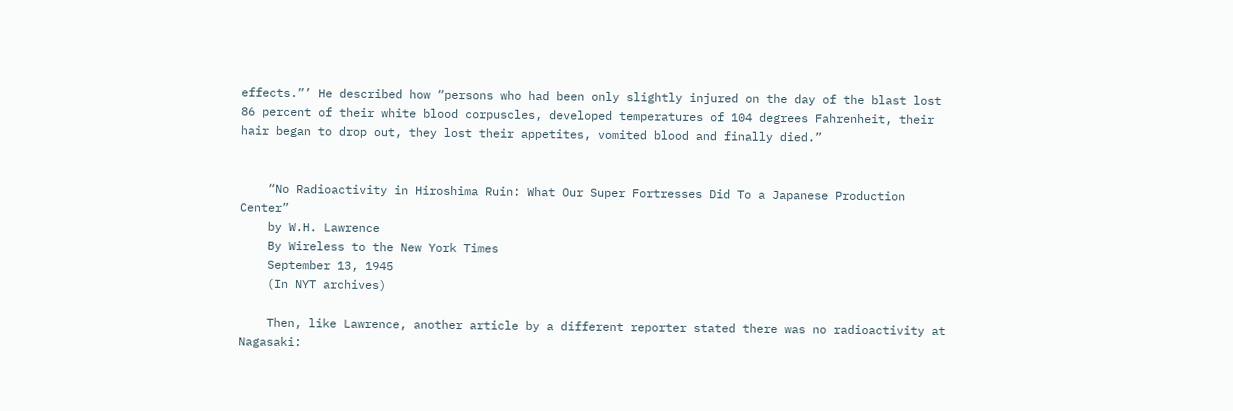effects.”’ He described how “persons who had been only slightly injured on the day of the blast lost 86 percent of their white blood corpuscles, developed temperatures of 104 degrees Fahrenheit, their hair began to drop out, they lost their appetites, vomited blood and finally died.”


    “No Radioactivity in Hiroshima Ruin: What Our Super Fortresses Did To a Japanese Production Center”
    by W.H. Lawrence
    By Wireless to the New York Times
    September 13, 1945
    (In NYT archives)

    Then, like Lawrence, another article by a different reporter stated there was no radioactivity at Nagasaki: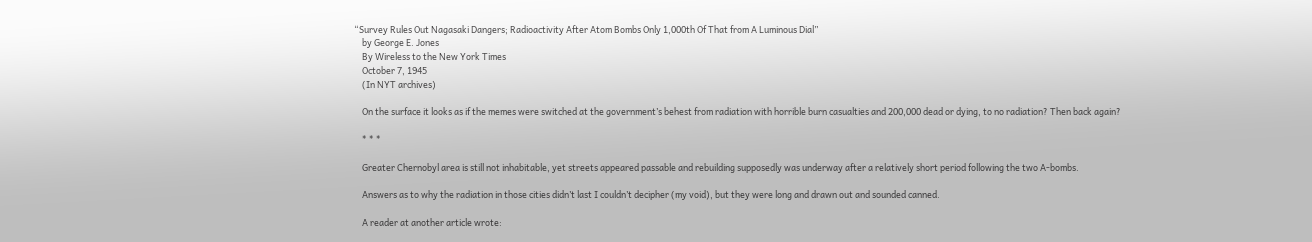“Survey Rules Out Nagasaki Dangers; Radioactivity After Atom Bombs Only 1,000th Of That from A Luminous Dial”
    by George E. Jones
    By Wireless to the New York Times
    October 7, 1945
    (In NYT archives)

    On the surface it looks as if the memes were switched at the government’s behest from radiation with horrible burn casualties and 200,000 dead or dying, to no radiation? Then back again?

    * * *

    Greater Chernobyl area is still not inhabitable, yet streets appeared passable and rebuilding supposedly was underway after a relatively short period following the two A-bombs.

    Answers as to why the radiation in those cities didn’t last I couldn’t decipher (my void), but they were long and drawn out and sounded canned.

    A reader at another article wrote: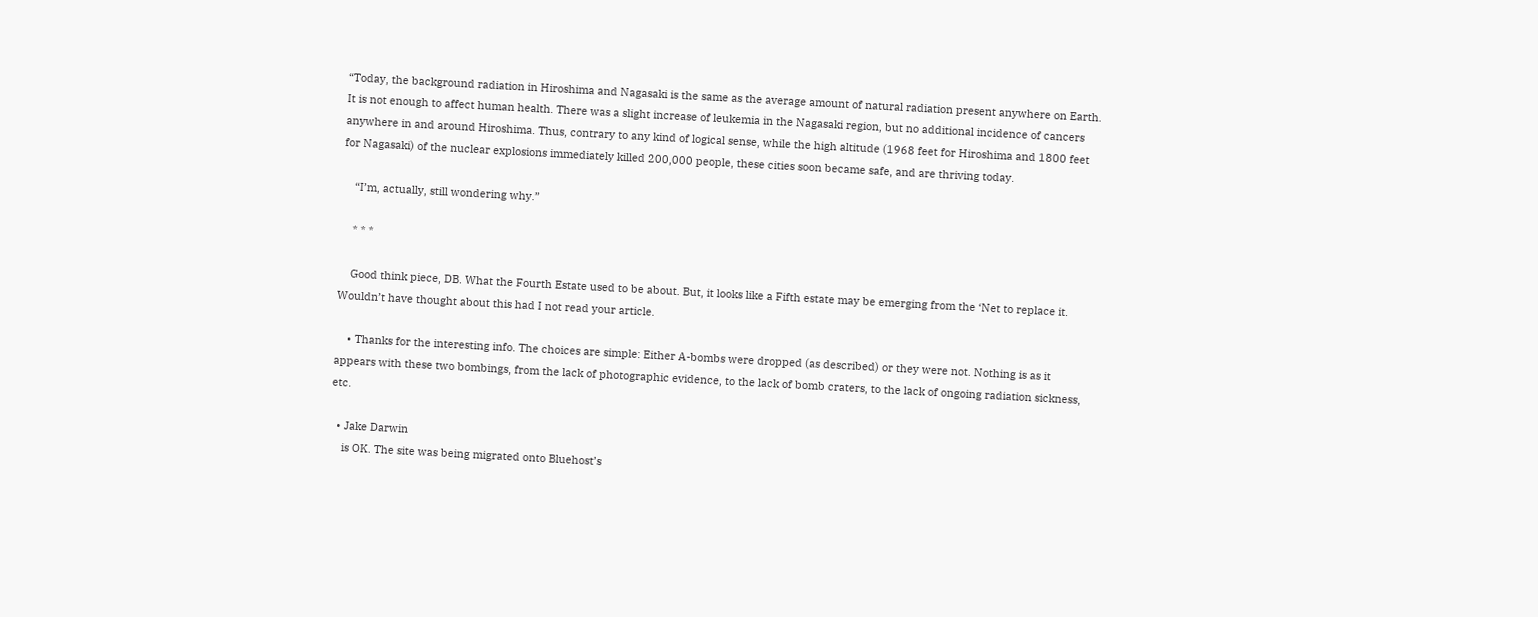“Today, the background radiation in Hiroshima and Nagasaki is the same as the average amount of natural radiation present anywhere on Earth. It is not enough to affect human health. There was a slight increase of leukemia in the Nagasaki region, but no additional incidence of cancers anywhere in and around Hiroshima. Thus, contrary to any kind of logical sense, while the high altitude (1968 feet for Hiroshima and 1800 feet for Nagasaki) of the nuclear explosions immediately killed 200,000 people, these cities soon became safe, and are thriving today.

    “I’m, actually, still wondering why.”

    * * *

    Good think piece, DB. What the Fourth Estate used to be about. But, it looks like a Fifth estate may be emerging from the ‘Net to replace it. Wouldn’t have thought about this had I not read your article.

    • Thanks for the interesting info. The choices are simple: Either A-bombs were dropped (as described) or they were not. Nothing is as it appears with these two bombings, from the lack of photographic evidence, to the lack of bomb craters, to the lack of ongoing radiation sickness, etc.

  • Jake Darwin
    is OK. The site was being migrated onto Bluehost’s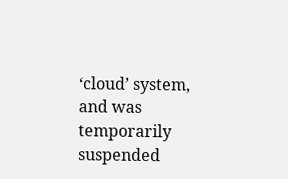‘cloud’ system, and was temporarily suspended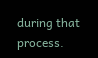during that process.